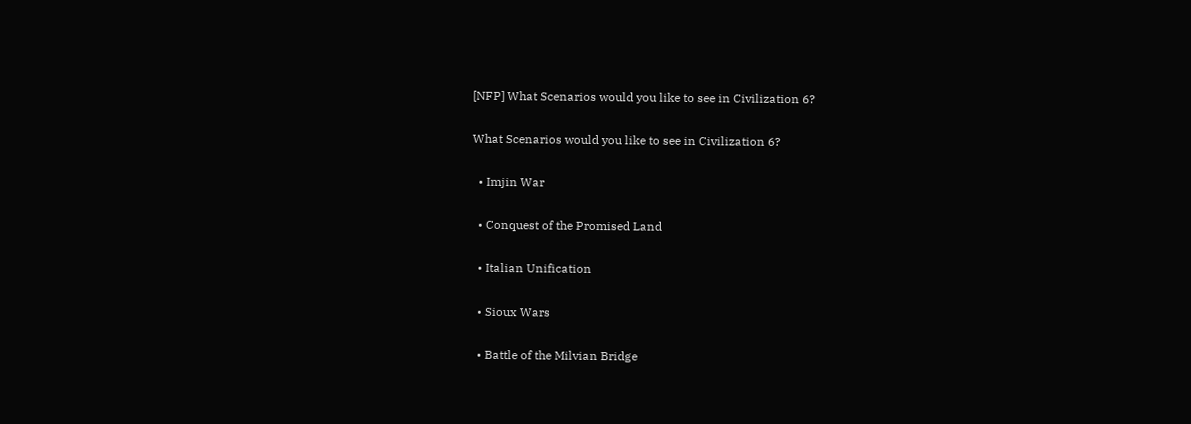[NFP] What Scenarios would you like to see in Civilization 6?

What Scenarios would you like to see in Civilization 6?

  • Imjin War

  • Conquest of the Promised Land

  • Italian Unification

  • Sioux Wars

  • Battle of the Milvian Bridge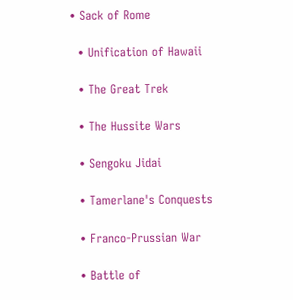• Sack of Rome

  • Unification of Hawaii

  • The Great Trek

  • The Hussite Wars

  • Sengoku Jidai

  • Tamerlane's Conquests

  • Franco-Prussian War

  • Battle of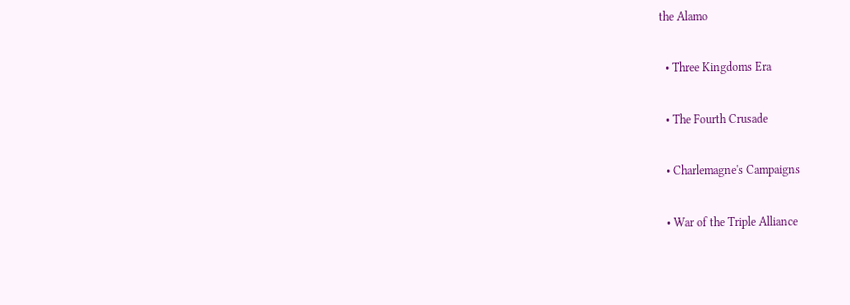the Alamo

  • Three Kingdoms Era

  • The Fourth Crusade

  • Charlemagne's Campaigns

  • War of the Triple Alliance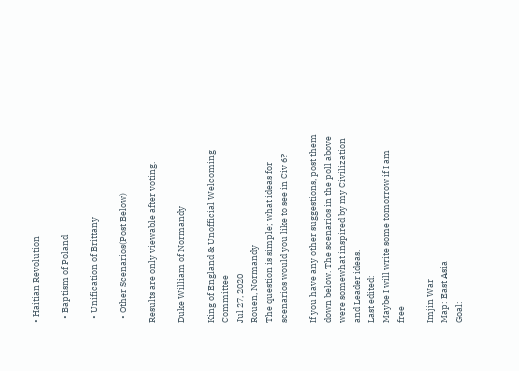• Haitian Revolution

  • Baptism of Poland

  • Unification of Brittany

  • Other Scenarios(Post Below)

Results are only viewable after voting.

Duke William of Normandy

King of England & Unofficial Welcoming Committee
Jul 27, 2020
Rouen, Normandy
The question is simple; what ideas for scenarios would you like to see in Civ 6?

If you have any other suggestions, post them down below. The scenarios in the poll above were somewhat inspired by my Civilization and Leader ideas.
Last edited:
Maybe I will write some tomorrow if I am free

Imjin War
Map: East Asia
Goal: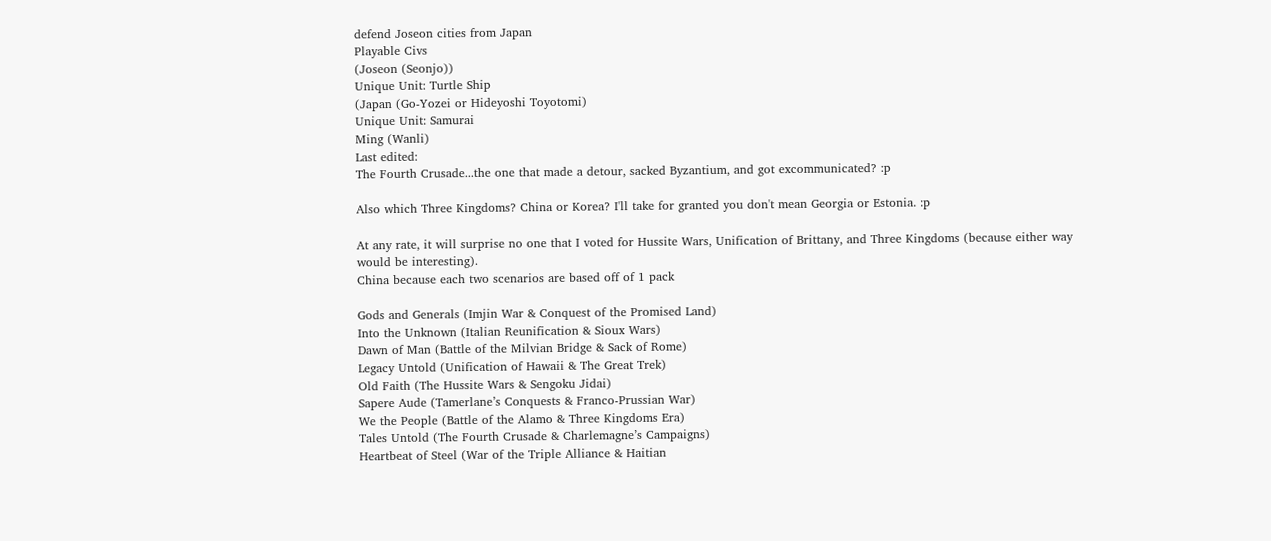defend Joseon cities from Japan
Playable Civs
(Joseon (Seonjo))
Unique Unit: Turtle Ship
(Japan (Go-Yozei or Hideyoshi Toyotomi)
Unique Unit: Samurai
Ming (Wanli)
Last edited:
The Fourth Crusade...the one that made a detour, sacked Byzantium, and got excommunicated? :p

Also which Three Kingdoms? China or Korea? I'll take for granted you don't mean Georgia or Estonia. :p

At any rate, it will surprise no one that I voted for Hussite Wars, Unification of Brittany, and Three Kingdoms (because either way would be interesting).
China because each two scenarios are based off of 1 pack

Gods and Generals (Imjin War & Conquest of the Promised Land)
Into the Unknown (Italian Reunification & Sioux Wars)
Dawn of Man (Battle of the Milvian Bridge & Sack of Rome)
Legacy Untold (Unification of Hawaii & The Great Trek)
Old Faith (The Hussite Wars & Sengoku Jidai)
Sapere Aude (Tamerlane’s Conquests & Franco-Prussian War)
We the People (Battle of the Alamo & Three Kingdoms Era)
Tales Untold (The Fourth Crusade & Charlemagne’s Campaigns)
Heartbeat of Steel (War of the Triple Alliance & Haitian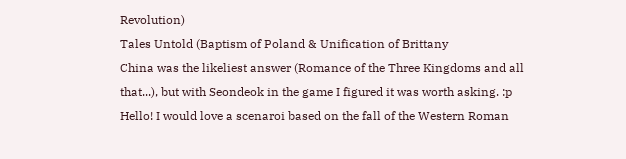Revolution)
Tales Untold (Baptism of Poland & Unification of Brittany
China was the likeliest answer (Romance of the Three Kingdoms and all that...), but with Seondeok in the game I figured it was worth asking. :p
Hello! I would love a scenaroi based on the fall of the Western Roman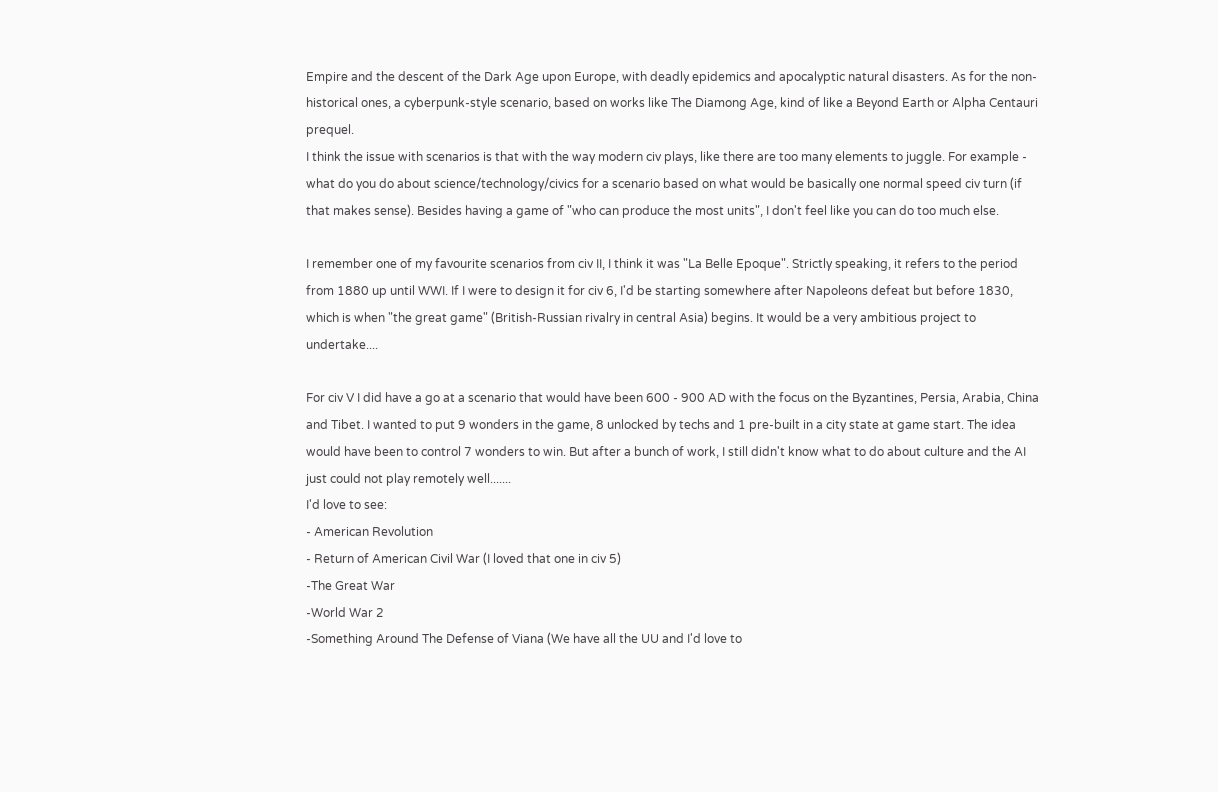Empire and the descent of the Dark Age upon Europe, with deadly epidemics and apocalyptic natural disasters. As for the non-historical ones, a cyberpunk-style scenario, based on works like The Diamong Age, kind of like a Beyond Earth or Alpha Centauri prequel.
I think the issue with scenarios is that with the way modern civ plays, like there are too many elements to juggle. For example - what do you do about science/technology/civics for a scenario based on what would be basically one normal speed civ turn (if that makes sense). Besides having a game of "who can produce the most units", I don't feel like you can do too much else.

I remember one of my favourite scenarios from civ II, I think it was "La Belle Epoque". Strictly speaking, it refers to the period from 1880 up until WWI. If I were to design it for civ 6, I'd be starting somewhere after Napoleons defeat but before 1830, which is when "the great game" (British-Russian rivalry in central Asia) begins. It would be a very ambitious project to undertake....

For civ V I did have a go at a scenario that would have been 600 - 900 AD with the focus on the Byzantines, Persia, Arabia, China and Tibet. I wanted to put 9 wonders in the game, 8 unlocked by techs and 1 pre-built in a city state at game start. The idea would have been to control 7 wonders to win. But after a bunch of work, I still didn't know what to do about culture and the AI just could not play remotely well.......
I'd love to see:
- American Revolution
- Return of American Civil War (I loved that one in civ 5)
-The Great War
-World War 2
-Something Around The Defense of Viana (We have all the UU and I'd love to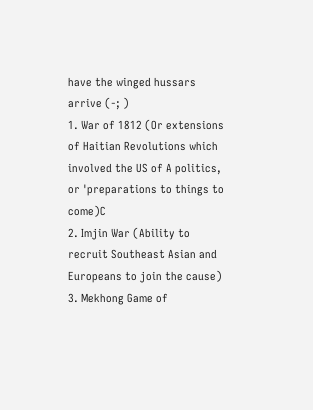have the winged hussars arrive (-; )
1. War of 1812 (Or extensions of Haitian Revolutions which involved the US of A politics, or 'preparations to things to come)C
2. Imjin War (Ability to recruit Southeast Asian and Europeans to join the cause)
3. Mekhong Game of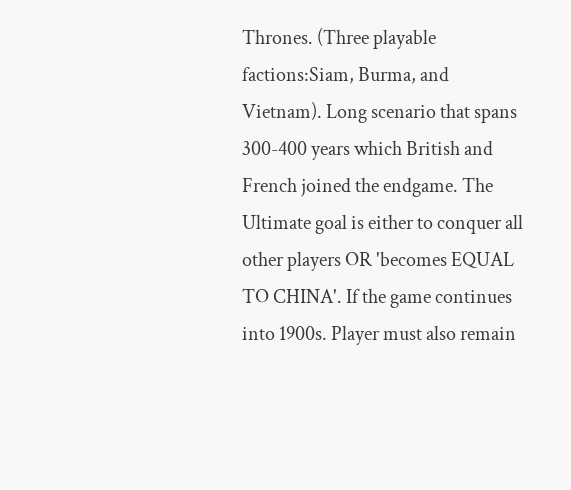Thrones. (Three playable factions:Siam, Burma, and Vietnam). Long scenario that spans 300-400 years which British and French joined the endgame. The Ultimate goal is either to conquer all other players OR 'becomes EQUAL TO CHINA'. If the game continues into 1900s. Player must also remain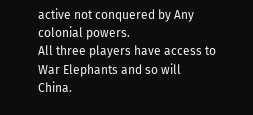active not conquered by Any colonial powers.
All three players have access to War Elephants and so will China.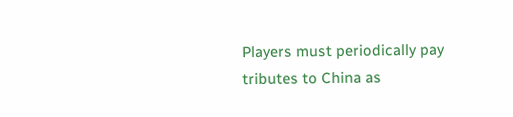Players must periodically pay tributes to China as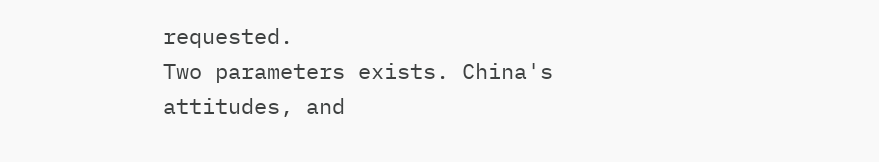requested.
Two parameters exists. China's attitudes, and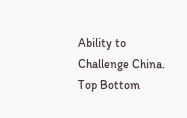Ability to Challenge China.
Top Bottom